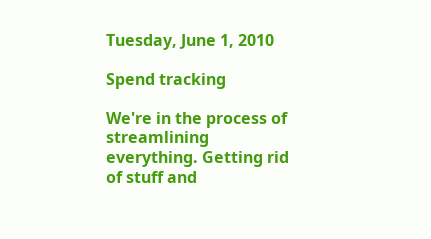Tuesday, June 1, 2010

Spend tracking

We're in the process of streamlining everything. Getting rid of stuff and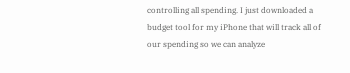controlling all spending. I just downloaded a budget tool for my iPhone that will track all of our spending so we can analyze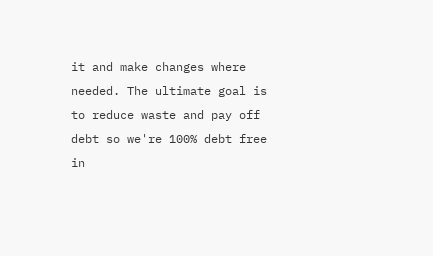it and make changes where needed. The ultimate goal is to reduce waste and pay off debt so we're 100% debt free in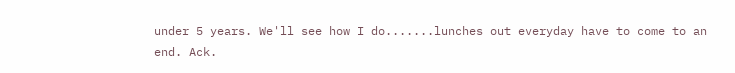under 5 years. We'll see how I do.......lunches out everyday have to come to an end. Ack.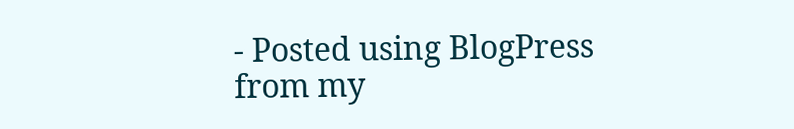- Posted using BlogPress from my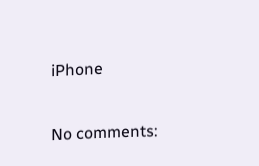iPhone

No comments: